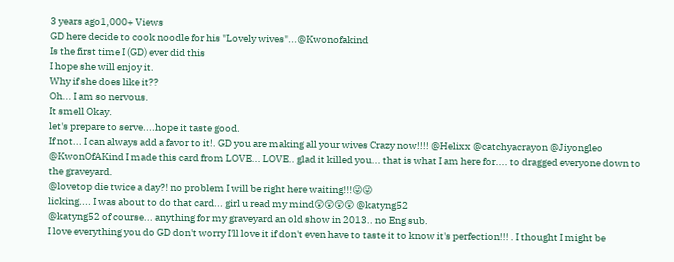3 years ago1,000+ Views
GD here decide to cook noodle for his "Lovely wives"...@Kwonofakind
Is the first time I (GD) ever did this
I hope she will enjoy it.
Why if she does like it??
Oh... I am so nervous.
It smell Okay.
let's prepare to serve....hope it taste good.
If not... I can always add a favor to it!. GD you are making all your wives Crazy now!!!! @Helixx @catchyacrayon @Jiyongleo
@KwonOfAKind I made this card from LOVE... LOVE.. glad it killed you... that is what I am here for.... to dragged everyone down to the graveyard.
@lovetop die twice a day?! no problem I will be right here waiting!!!😜😜
licking.... I was about to do that card... girl u read my mind😲😲😲😲 @katyng52
@katyng52 of course... anything for my graveyard an old show in 2013.. no Eng sub.
I love everything you do GD don't worry I'll love it if don't even have to taste it to know it's perfection!!! . I thought I might be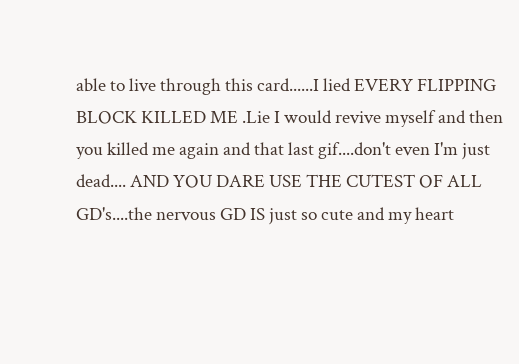able to live through this card......I lied EVERY FLIPPING BLOCK KILLED ME .Lie I would revive myself and then you killed me again and that last gif....don't even I'm just dead.... AND YOU DARE USE THE CUTEST OF ALL GD's....the nervous GD IS just so cute and my heart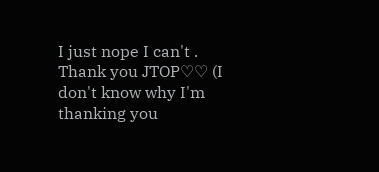I just nope I can't . Thank you JTOP♡♡ (I don't know why I'm thanking you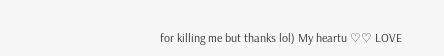for killing me but thanks lol) My heartu ♡♡ LOVE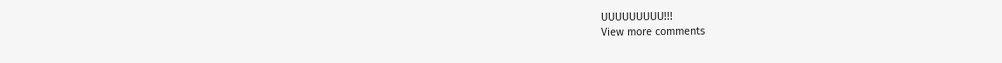UUUUUUUUU!!!
View more comments